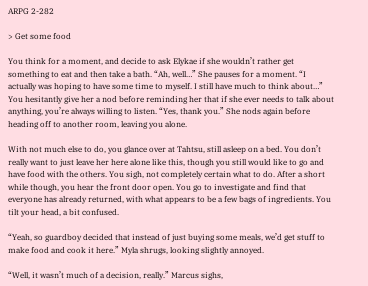ARPG 2-282

> Get some food

You think for a moment, and decide to ask Elykae if she wouldn’t rather get something to eat and then take a bath. “Ah, well…” She pauses for a moment. “I actually was hoping to have some time to myself. I still have much to think about…” You hesitantly give her a nod before reminding her that if she ever needs to talk about anything, you’re always willing to listen. “Yes, thank you.” She nods again before heading off to another room, leaving you alone.

With not much else to do, you glance over at Tahtsu, still asleep on a bed. You don’t really want to just leave her here alone like this, though you still would like to go and have food with the others. You sigh, not completely certain what to do. After a short while though, you hear the front door open. You go to investigate and find that everyone has already returned, with what appears to be a few bags of ingredients. You tilt your head, a bit confused.

“Yeah, so guardboy decided that instead of just buying some meals, we’d get stuff to make food and cook it here.” Myla shrugs, looking slightly annoyed.

“Well, it wasn’t much of a decision, really.” Marcus sighs,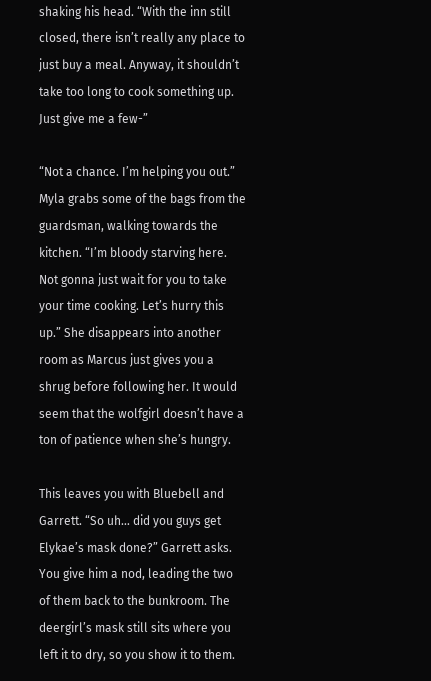shaking his head. “With the inn still closed, there isn’t really any place to just buy a meal. Anyway, it shouldn’t take too long to cook something up. Just give me a few-”

“Not a chance. I’m helping you out.” Myla grabs some of the bags from the guardsman, walking towards the kitchen. “I’m bloody starving here. Not gonna just wait for you to take your time cooking. Let’s hurry this up.” She disappears into another room as Marcus just gives you a shrug before following her. It would seem that the wolfgirl doesn’t have a ton of patience when she’s hungry.

This leaves you with Bluebell and Garrett. “So uh… did you guys get Elykae’s mask done?” Garrett asks. You give him a nod, leading the two of them back to the bunkroom. The deergirl’s mask still sits where you left it to dry, so you show it to them.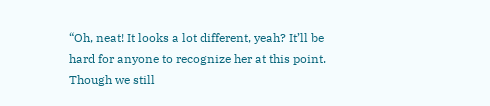“Oh, neat! It looks a lot different, yeah? It’ll be hard for anyone to recognize her at this point. Though we still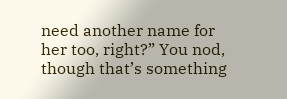need another name for her too, right?” You nod, though that’s something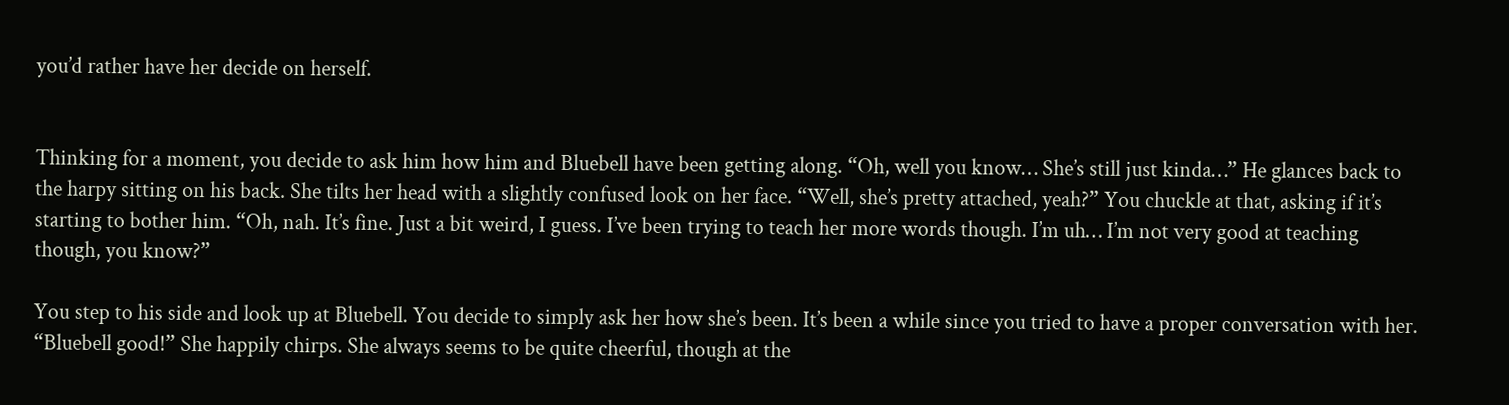you’d rather have her decide on herself.


Thinking for a moment, you decide to ask him how him and Bluebell have been getting along. “Oh, well you know… She’s still just kinda…” He glances back to the harpy sitting on his back. She tilts her head with a slightly confused look on her face. “Well, she’s pretty attached, yeah?” You chuckle at that, asking if it’s starting to bother him. “Oh, nah. It’s fine. Just a bit weird, I guess. I’ve been trying to teach her more words though. I’m uh… I’m not very good at teaching though, you know?”

You step to his side and look up at Bluebell. You decide to simply ask her how she’s been. It’s been a while since you tried to have a proper conversation with her. “Bluebell good!” She happily chirps. She always seems to be quite cheerful, though at the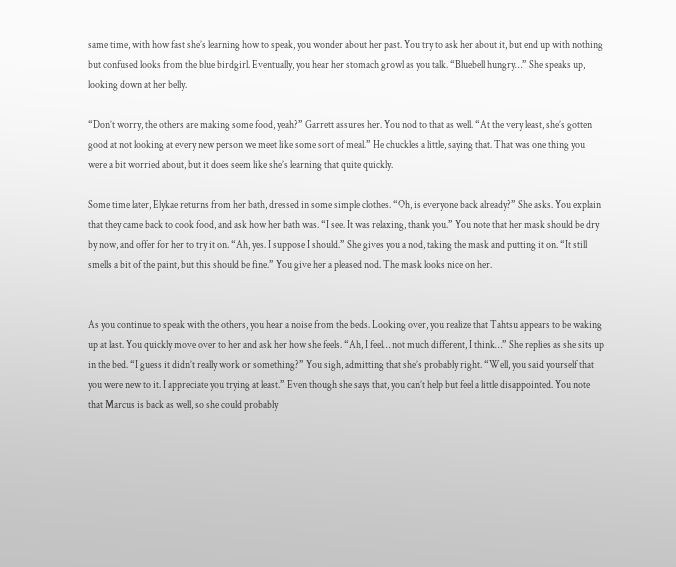same time, with how fast she’s learning how to speak, you wonder about her past. You try to ask her about it, but end up with nothing but confused looks from the blue birdgirl. Eventually, you hear her stomach growl as you talk. “Bluebell hungry…” She speaks up, looking down at her belly.

“Don’t worry, the others are making some food, yeah?” Garrett assures her. You nod to that as well. “At the very least, she’s gotten good at not looking at every new person we meet like some sort of meal.” He chuckles a little, saying that. That was one thing you were a bit worried about, but it does seem like she’s learning that quite quickly.

Some time later, Elykae returns from her bath, dressed in some simple clothes. “Oh, is everyone back already?” She asks. You explain that they came back to cook food, and ask how her bath was. “I see. It was relaxing, thank you.” You note that her mask should be dry by now, and offer for her to try it on. “Ah, yes. I suppose I should.” She gives you a nod, taking the mask and putting it on. “It still smells a bit of the paint, but this should be fine.” You give her a pleased nod. The mask looks nice on her.


As you continue to speak with the others, you hear a noise from the beds. Looking over, you realize that Tahtsu appears to be waking up at last. You quickly move over to her and ask her how she feels. “Ah, I feel… not much different, I think…” She replies as she sits up in the bed. “I guess it didn’t really work or something?” You sigh, admitting that she’s probably right. “Well, you said yourself that you were new to it. I appreciate you trying at least.” Even though she says that, you can’t help but feel a little disappointed. You note that Marcus is back as well, so she could probably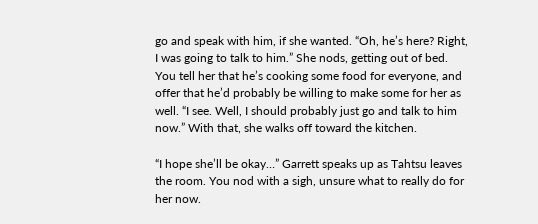go and speak with him, if she wanted. “Oh, he’s here? Right, I was going to talk to him.” She nods, getting out of bed. You tell her that he’s cooking some food for everyone, and offer that he’d probably be willing to make some for her as well. “I see. Well, I should probably just go and talk to him now.” With that, she walks off toward the kitchen.

“I hope she’ll be okay…” Garrett speaks up as Tahtsu leaves the room. You nod with a sigh, unsure what to really do for her now.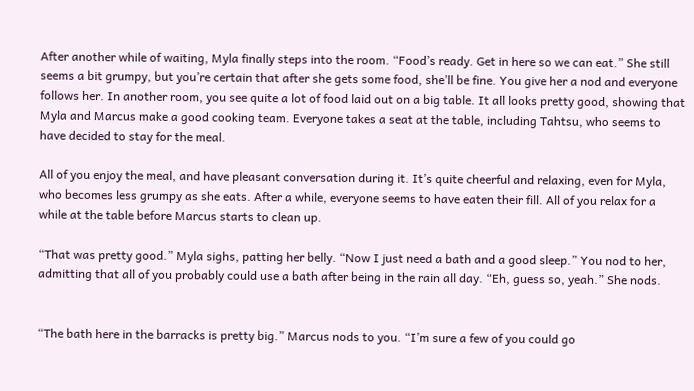After another while of waiting, Myla finally steps into the room. “Food’s ready. Get in here so we can eat.” She still seems a bit grumpy, but you’re certain that after she gets some food, she’ll be fine. You give her a nod and everyone follows her. In another room, you see quite a lot of food laid out on a big table. It all looks pretty good, showing that Myla and Marcus make a good cooking team. Everyone takes a seat at the table, including Tahtsu, who seems to have decided to stay for the meal.

All of you enjoy the meal, and have pleasant conversation during it. It’s quite cheerful and relaxing, even for Myla, who becomes less grumpy as she eats. After a while, everyone seems to have eaten their fill. All of you relax for a while at the table before Marcus starts to clean up.

“That was pretty good.” Myla sighs, patting her belly. “Now I just need a bath and a good sleep.” You nod to her, admitting that all of you probably could use a bath after being in the rain all day. “Eh, guess so, yeah.” She nods.


“The bath here in the barracks is pretty big.” Marcus nods to you. “I’m sure a few of you could go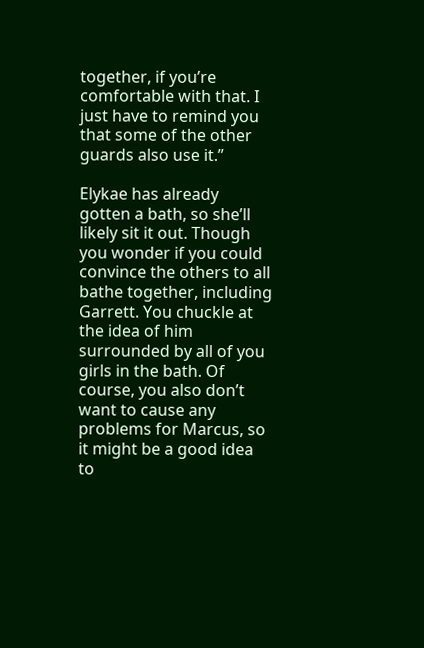together, if you’re comfortable with that. I just have to remind you that some of the other guards also use it.”

Elykae has already gotten a bath, so she’ll likely sit it out. Though you wonder if you could convince the others to all bathe together, including Garrett. You chuckle at the idea of him surrounded by all of you girls in the bath. Of course, you also don’t want to cause any problems for Marcus, so it might be a good idea to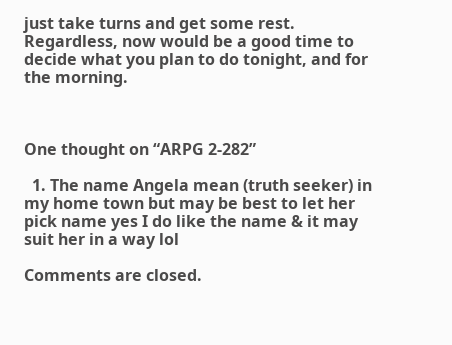just take turns and get some rest. Regardless, now would be a good time to decide what you plan to do tonight, and for the morning.



One thought on “ARPG 2-282”

  1. The name Angela mean (truth seeker) in my home town but may be best to let her pick name yes I do like the name & it may suit her in a way lol

Comments are closed.